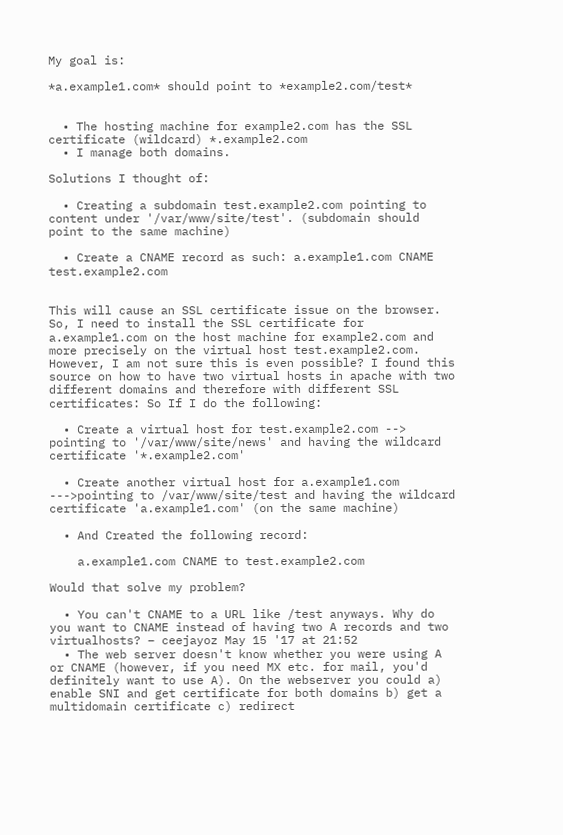My goal is:

*a.example1.com* should point to *example2.com/test*


  • The hosting machine for example2.com has the SSL certificate (wildcard) *.example2.com
  • I manage both domains.

Solutions I thought of:

  • Creating a subdomain test.example2.com pointing to content under '/var/www/site/test'. (subdomain should point to the same machine)

  • Create a CNAME record as such: a.example1.com CNAME test.example2.com


This will cause an SSL certificate issue on the browser. So, I need to install the SSL certificate for a.example1.com on the host machine for example2.com and more precisely on the virtual host test.example2.com. However, I am not sure this is even possible? I found this source on how to have two virtual hosts in apache with two different domains and therefore with different SSL certificates: So If I do the following:

  • Create a virtual host for test.example2.com --> pointing to '/var/www/site/news' and having the wildcard certificate '*.example2.com'

  • Create another virtual host for a.example1.com --->pointing to /var/www/site/test and having the wildcard certificate 'a.example1.com' (on the same machine)

  • And Created the following record:

    a.example1.com CNAME to test.example2.com

Would that solve my problem?

  • You can't CNAME to a URL like /test anyways. Why do you want to CNAME instead of having two A records and two virtualhosts? – ceejayoz May 15 '17 at 21:52
  • The web server doesn't know whether you were using A or CNAME (however, if you need MX etc. for mail, you'd definitely want to use A). On the webserver you could a) enable SNI and get certificate for both domains b) get a multidomain certificate c) redirect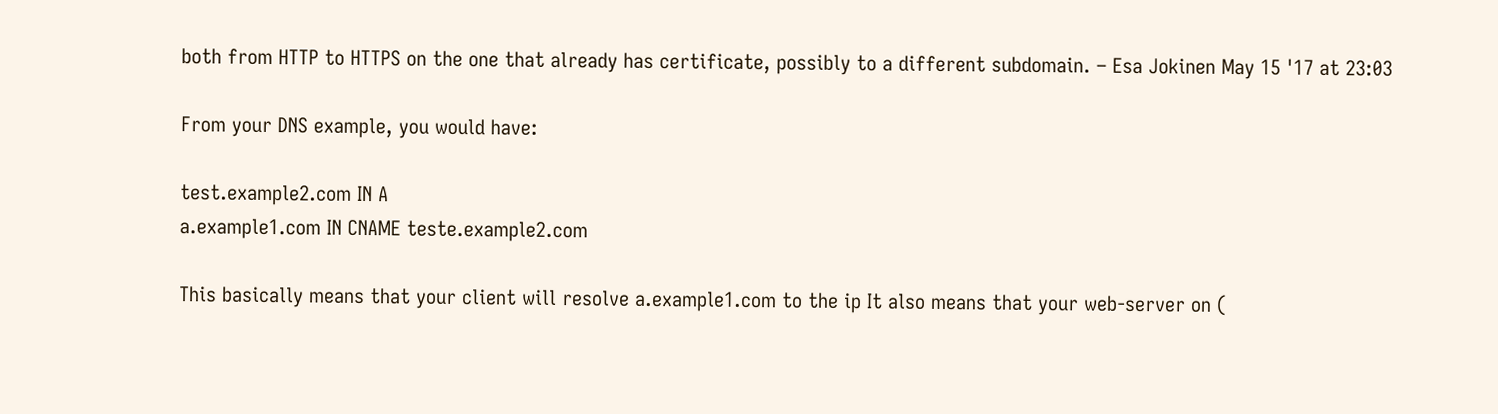both from HTTP to HTTPS on the one that already has certificate, possibly to a different subdomain. – Esa Jokinen May 15 '17 at 23:03

From your DNS example, you would have:

test.example2.com IN A
a.example1.com IN CNAME teste.example2.com

This basically means that your client will resolve a.example1.com to the ip It also means that your web-server on (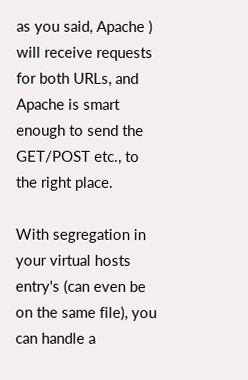as you said, Apache ) will receive requests for both URLs, and Apache is smart enough to send the GET/POST etc., to the right place.

With segregation in your virtual hosts entry's (can even be on the same file), you can handle a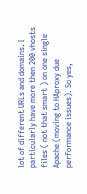lot of different URLs and domains. I particularly have more then 200 vhosts files ( not that smart ) on one single Apache (moving to HAproxy due performance issues). So yes,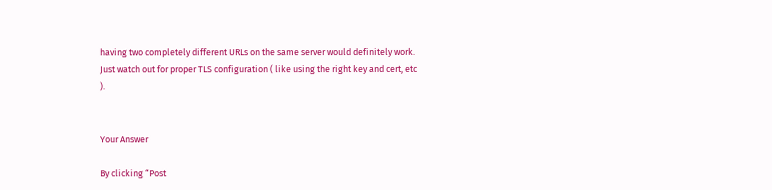having two completely different URLs on the same server would definitely work. Just watch out for proper TLS configuration ( like using the right key and cert, etc ).


Your Answer

By clicking “Post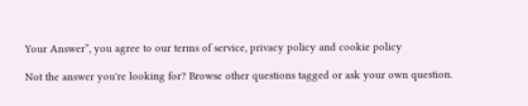Your Answer”, you agree to our terms of service, privacy policy and cookie policy

Not the answer you're looking for? Browse other questions tagged or ask your own question.